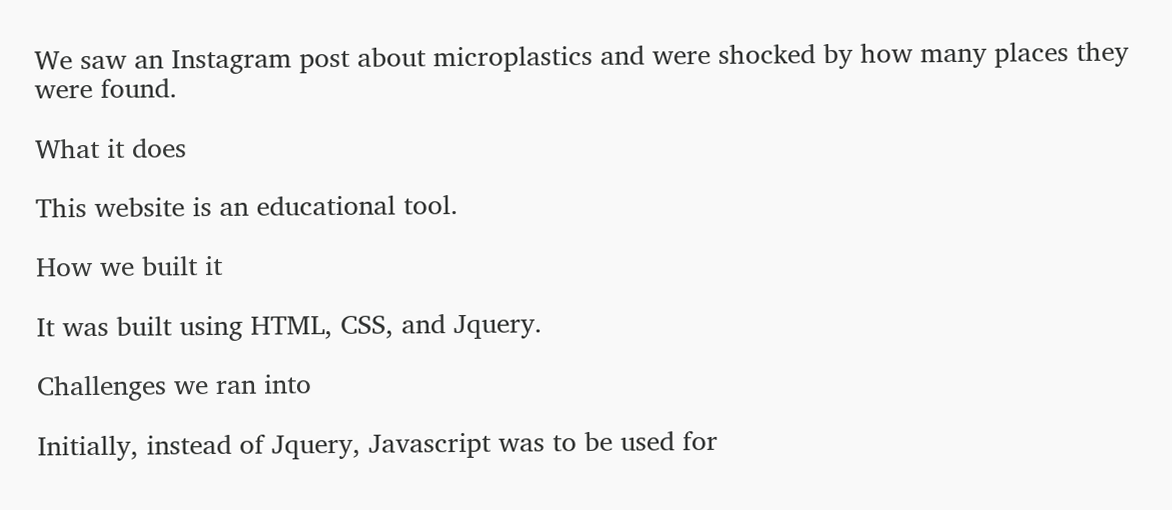We saw an Instagram post about microplastics and were shocked by how many places they were found.

What it does

This website is an educational tool.

How we built it

It was built using HTML, CSS, and Jquery.

Challenges we ran into

Initially, instead of Jquery, Javascript was to be used for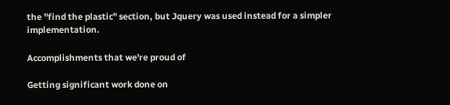the "find the plastic" section, but Jquery was used instead for a simpler implementation.

Accomplishments that we're proud of

Getting significant work done on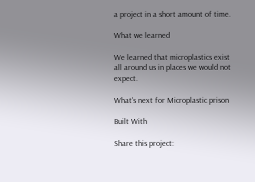a project in a short amount of time.

What we learned

We learned that microplastics exist all around us in places we would not expect.

What's next for Microplastic prison

Built With

Share this project: